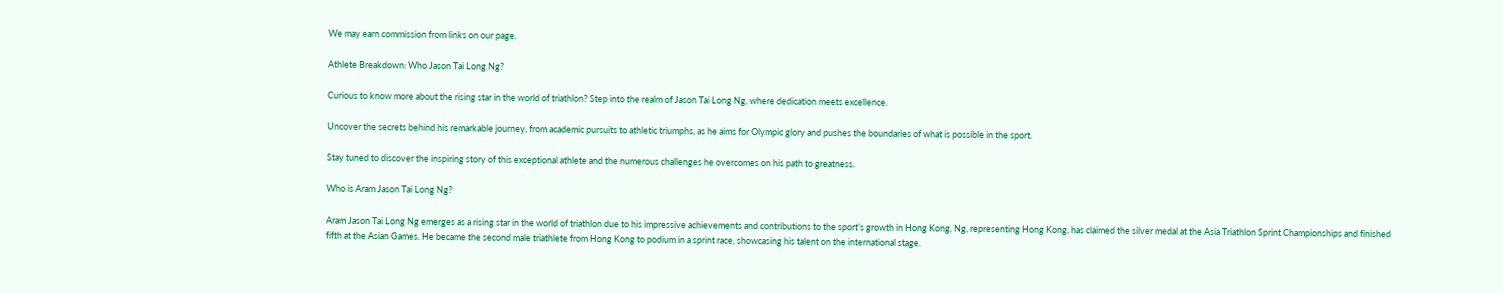We may earn commission from links on our page.

Athlete Breakdown: Who Jason Tai Long Ng?

Curious to know more about the rising star in the world of triathlon? Step into the realm of Jason Tai Long Ng, where dedication meets excellence.

Uncover the secrets behind his remarkable journey, from academic pursuits to athletic triumphs, as he aims for Olympic glory and pushes the boundaries of what is possible in the sport.

Stay tuned to discover the inspiring story of this exceptional athlete and the numerous challenges he overcomes on his path to greatness.

Who is Aram Jason Tai Long Ng?

Aram Jason Tai Long Ng emerges as a rising star in the world of triathlon due to his impressive achievements and contributions to the sport’s growth in Hong Kong. Ng, representing Hong Kong, has claimed the silver medal at the Asia Triathlon Sprint Championships and finished fifth at the Asian Games. He became the second male triathlete from Hong Kong to podium in a sprint race, showcasing his talent on the international stage.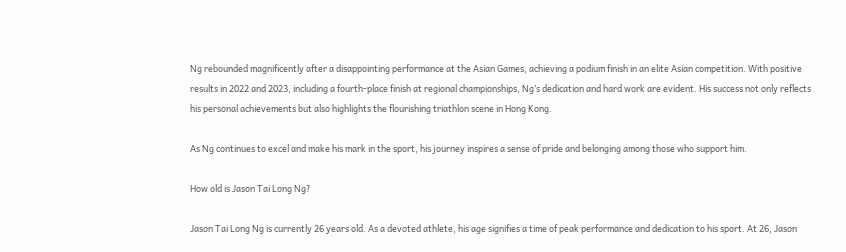Ng rebounded magnificently after a disappointing performance at the Asian Games, achieving a podium finish in an elite Asian competition. With positive results in 2022 and 2023, including a fourth-place finish at regional championships, Ng’s dedication and hard work are evident. His success not only reflects his personal achievements but also highlights the flourishing triathlon scene in Hong Kong.

As Ng continues to excel and make his mark in the sport, his journey inspires a sense of pride and belonging among those who support him.

How old is Jason Tai Long Ng?

Jason Tai Long Ng is currently 26 years old. As a devoted athlete, his age signifies a time of peak performance and dedication to his sport. At 26, Jason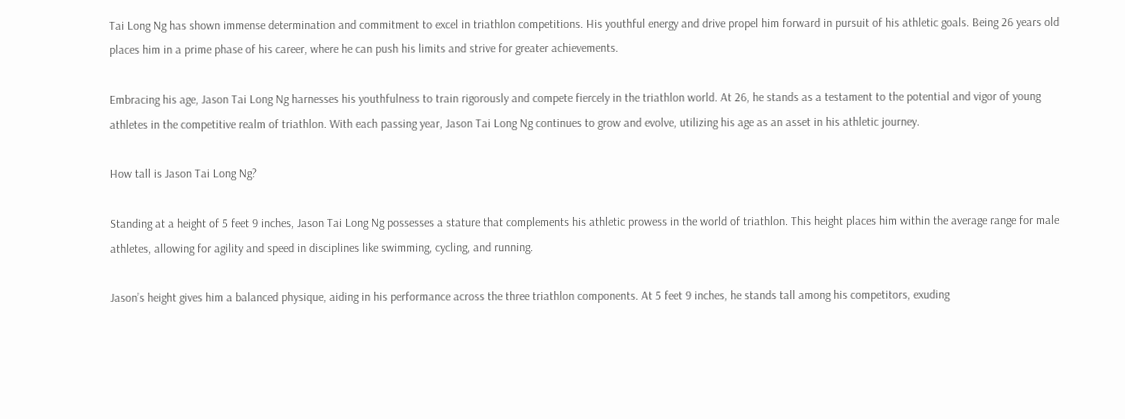Tai Long Ng has shown immense determination and commitment to excel in triathlon competitions. His youthful energy and drive propel him forward in pursuit of his athletic goals. Being 26 years old places him in a prime phase of his career, where he can push his limits and strive for greater achievements.

Embracing his age, Jason Tai Long Ng harnesses his youthfulness to train rigorously and compete fiercely in the triathlon world. At 26, he stands as a testament to the potential and vigor of young athletes in the competitive realm of triathlon. With each passing year, Jason Tai Long Ng continues to grow and evolve, utilizing his age as an asset in his athletic journey.

How tall is Jason Tai Long Ng?

Standing at a height of 5 feet 9 inches, Jason Tai Long Ng possesses a stature that complements his athletic prowess in the world of triathlon. This height places him within the average range for male athletes, allowing for agility and speed in disciplines like swimming, cycling, and running.

Jason’s height gives him a balanced physique, aiding in his performance across the three triathlon components. At 5 feet 9 inches, he stands tall among his competitors, exuding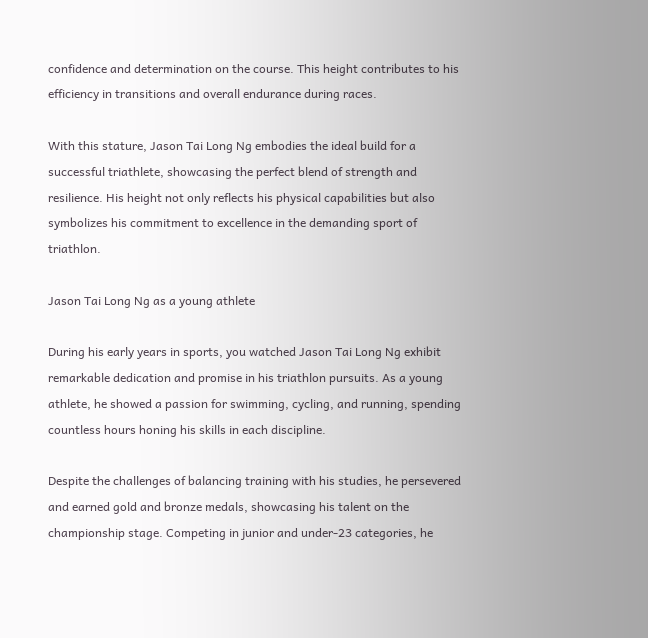confidence and determination on the course. This height contributes to his efficiency in transitions and overall endurance during races.

With this stature, Jason Tai Long Ng embodies the ideal build for a successful triathlete, showcasing the perfect blend of strength and resilience. His height not only reflects his physical capabilities but also symbolizes his commitment to excellence in the demanding sport of triathlon.

Jason Tai Long Ng as a young athlete

During his early years in sports, you watched Jason Tai Long Ng exhibit remarkable dedication and promise in his triathlon pursuits. As a young athlete, he showed a passion for swimming, cycling, and running, spending countless hours honing his skills in each discipline.

Despite the challenges of balancing training with his studies, he persevered and earned gold and bronze medals, showcasing his talent on the championship stage. Competing in junior and under-23 categories, he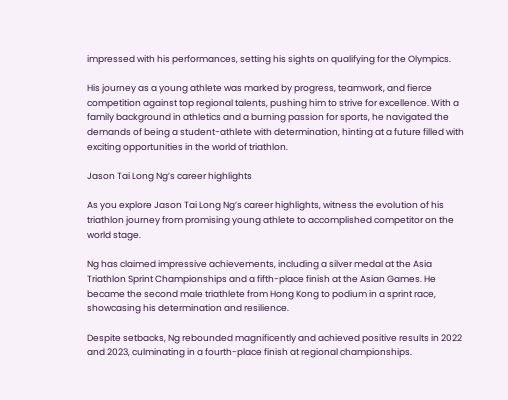impressed with his performances, setting his sights on qualifying for the Olympics.

His journey as a young athlete was marked by progress, teamwork, and fierce competition against top regional talents, pushing him to strive for excellence. With a family background in athletics and a burning passion for sports, he navigated the demands of being a student-athlete with determination, hinting at a future filled with exciting opportunities in the world of triathlon.

Jason Tai Long Ng’s career highlights

As you explore Jason Tai Long Ng’s career highlights, witness the evolution of his triathlon journey from promising young athlete to accomplished competitor on the world stage.

Ng has claimed impressive achievements, including a silver medal at the Asia Triathlon Sprint Championships and a fifth-place finish at the Asian Games. He became the second male triathlete from Hong Kong to podium in a sprint race, showcasing his determination and resilience.

Despite setbacks, Ng rebounded magnificently and achieved positive results in 2022 and 2023, culminating in a fourth-place finish at regional championships.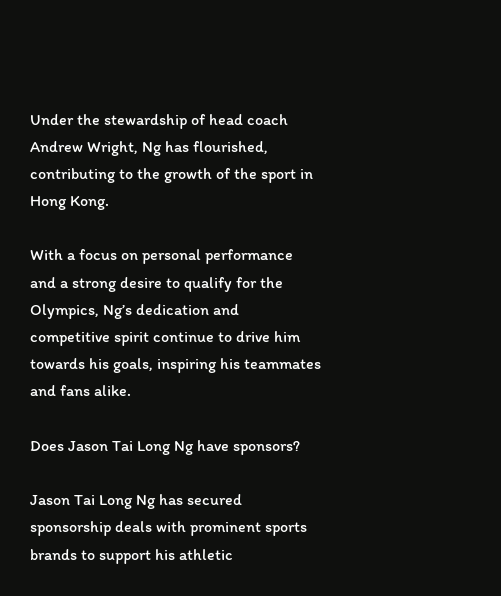Under the stewardship of head coach Andrew Wright, Ng has flourished, contributing to the growth of the sport in Hong Kong.

With a focus on personal performance and a strong desire to qualify for the Olympics, Ng’s dedication and competitive spirit continue to drive him towards his goals, inspiring his teammates and fans alike.

Does Jason Tai Long Ng have sponsors?

Jason Tai Long Ng has secured sponsorship deals with prominent sports brands to support his athletic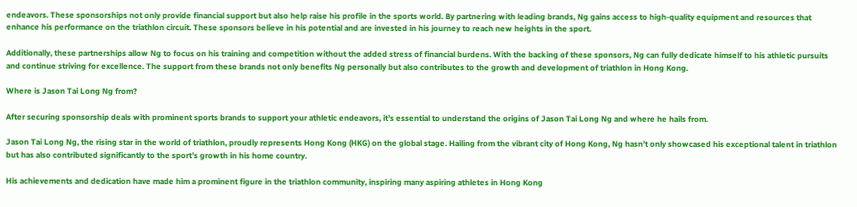endeavors. These sponsorships not only provide financial support but also help raise his profile in the sports world. By partnering with leading brands, Ng gains access to high-quality equipment and resources that enhance his performance on the triathlon circuit. These sponsors believe in his potential and are invested in his journey to reach new heights in the sport.

Additionally, these partnerships allow Ng to focus on his training and competition without the added stress of financial burdens. With the backing of these sponsors, Ng can fully dedicate himself to his athletic pursuits and continue striving for excellence. The support from these brands not only benefits Ng personally but also contributes to the growth and development of triathlon in Hong Kong.

Where is Jason Tai Long Ng from?

After securing sponsorship deals with prominent sports brands to support your athletic endeavors, it’s essential to understand the origins of Jason Tai Long Ng and where he hails from.

Jason Tai Long Ng, the rising star in the world of triathlon, proudly represents Hong Kong (HKG) on the global stage. Hailing from the vibrant city of Hong Kong, Ng hasn’t only showcased his exceptional talent in triathlon but has also contributed significantly to the sport’s growth in his home country.

His achievements and dedication have made him a prominent figure in the triathlon community, inspiring many aspiring athletes in Hong Kong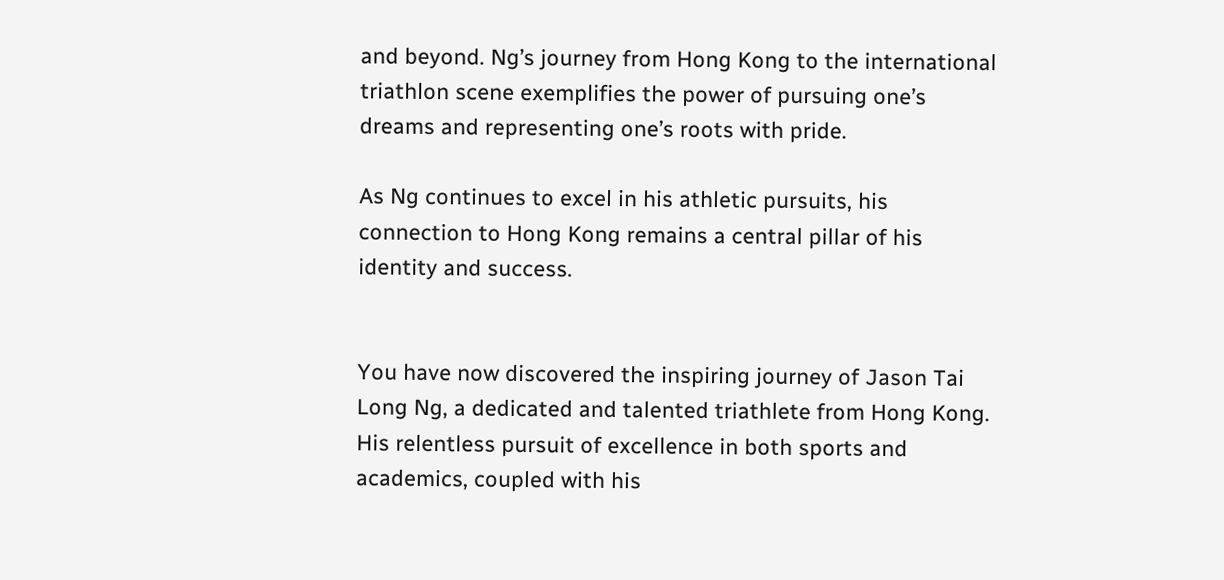and beyond. Ng’s journey from Hong Kong to the international triathlon scene exemplifies the power of pursuing one’s dreams and representing one’s roots with pride.

As Ng continues to excel in his athletic pursuits, his connection to Hong Kong remains a central pillar of his identity and success.


You have now discovered the inspiring journey of Jason Tai Long Ng, a dedicated and talented triathlete from Hong Kong. His relentless pursuit of excellence in both sports and academics, coupled with his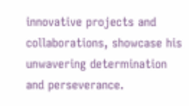innovative projects and collaborations, showcase his unwavering determination and perseverance.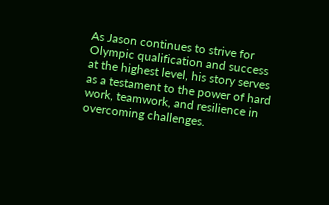As Jason continues to strive for Olympic qualification and success at the highest level, his story serves as a testament to the power of hard work, teamwork, and resilience in overcoming challenges.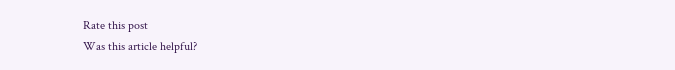Rate this post
Was this article helpful?